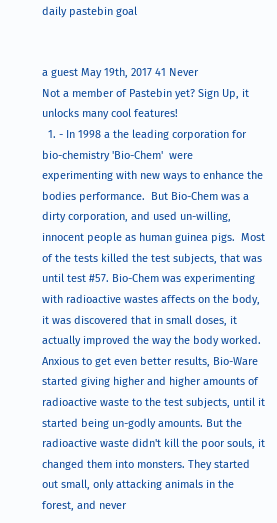daily pastebin goal


a guest May 19th, 2017 41 Never
Not a member of Pastebin yet? Sign Up, it unlocks many cool features!
  1. - In 1998 a the leading corporation for bio-chemistry 'Bio-Chem'  were experimenting with new ways to enhance the bodies performance.  But Bio-Chem was a dirty corporation, and used un-willing, innocent people as human guinea pigs.  Most of the tests killed the test subjects, that was until test #57. Bio-Chem was experimenting with radioactive wastes affects on the body, it was discovered that in small doses, it actually improved the way the body worked. Anxious to get even better results, Bio-Ware started giving higher and higher amounts of radioactive waste to the test subjects, until it started being un-godly amounts. But the radioactive waste didn't kill the poor souls, it changed them into monsters. They started out small, only attacking animals in the forest, and never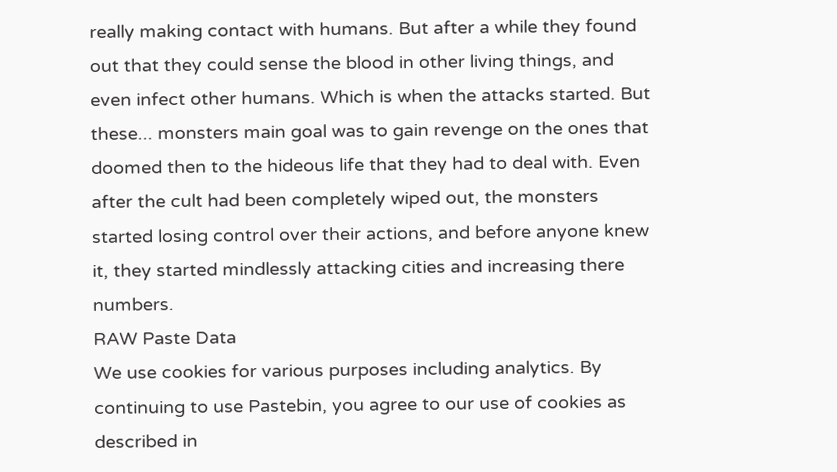really making contact with humans. But after a while they found out that they could sense the blood in other living things, and even infect other humans. Which is when the attacks started. But these... monsters main goal was to gain revenge on the ones that doomed then to the hideous life that they had to deal with. Even after the cult had been completely wiped out, the monsters started losing control over their actions, and before anyone knew it, they started mindlessly attacking cities and increasing there numbers.
RAW Paste Data
We use cookies for various purposes including analytics. By continuing to use Pastebin, you agree to our use of cookies as described in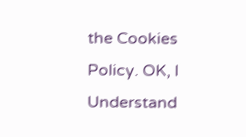the Cookies Policy. OK, I Understand